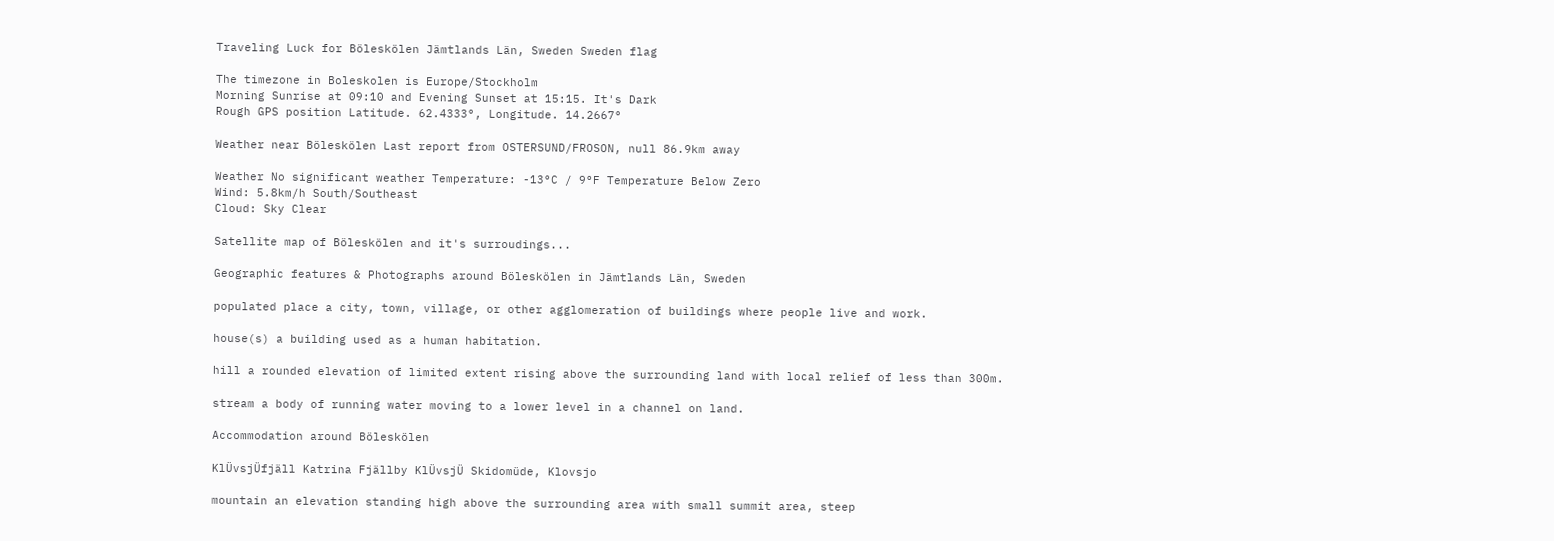Traveling Luck for Böleskölen Jämtlands Län, Sweden Sweden flag

The timezone in Boleskolen is Europe/Stockholm
Morning Sunrise at 09:10 and Evening Sunset at 15:15. It's Dark
Rough GPS position Latitude. 62.4333°, Longitude. 14.2667°

Weather near Böleskölen Last report from OSTERSUND/FROSON, null 86.9km away

Weather No significant weather Temperature: -13°C / 9°F Temperature Below Zero
Wind: 5.8km/h South/Southeast
Cloud: Sky Clear

Satellite map of Böleskölen and it's surroudings...

Geographic features & Photographs around Böleskölen in Jämtlands Län, Sweden

populated place a city, town, village, or other agglomeration of buildings where people live and work.

house(s) a building used as a human habitation.

hill a rounded elevation of limited extent rising above the surrounding land with local relief of less than 300m.

stream a body of running water moving to a lower level in a channel on land.

Accommodation around Böleskölen

KlÜvsjÜfjäll Katrina Fjällby KlÜvsjÜ Skidomüde, Klovsjo

mountain an elevation standing high above the surrounding area with small summit area, steep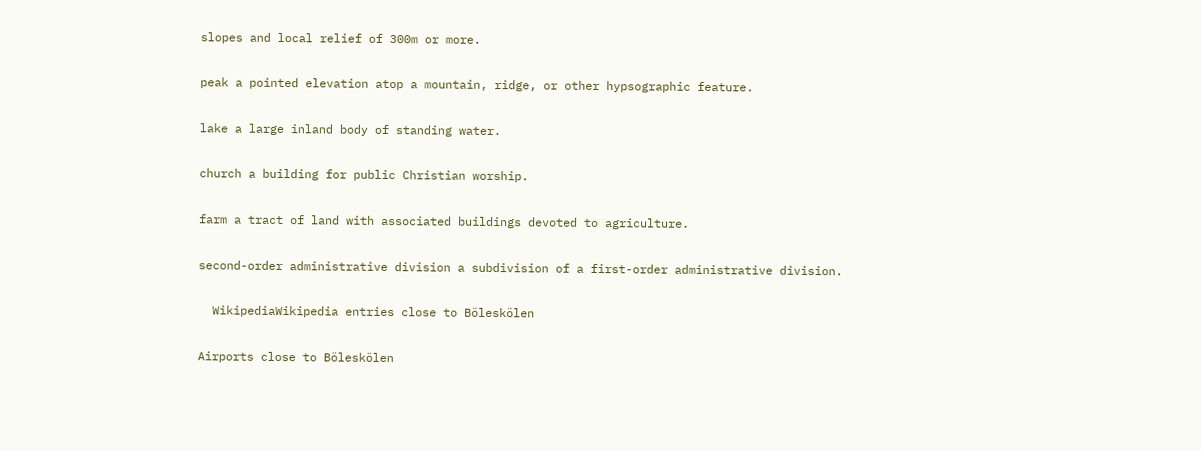slopes and local relief of 300m or more.

peak a pointed elevation atop a mountain, ridge, or other hypsographic feature.

lake a large inland body of standing water.

church a building for public Christian worship.

farm a tract of land with associated buildings devoted to agriculture.

second-order administrative division a subdivision of a first-order administrative division.

  WikipediaWikipedia entries close to Böleskölen

Airports close to Böleskölen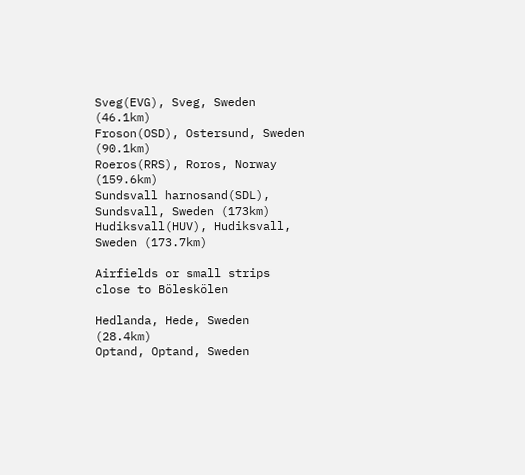Sveg(EVG), Sveg, Sweden (46.1km)
Froson(OSD), Ostersund, Sweden (90.1km)
Roeros(RRS), Roros, Norway (159.6km)
Sundsvall harnosand(SDL), Sundsvall, Sweden (173km)
Hudiksvall(HUV), Hudiksvall, Sweden (173.7km)

Airfields or small strips close to Böleskölen

Hedlanda, Hede, Sweden (28.4km)
Optand, Optand, Sweden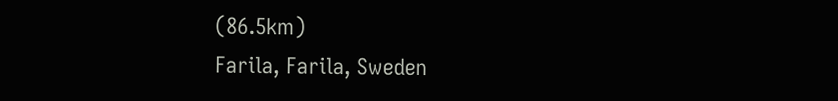(86.5km)
Farila, Farila, Sweden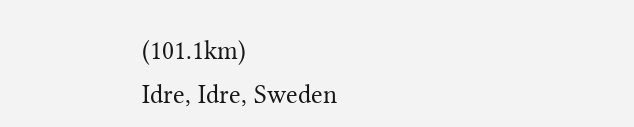(101.1km)
Idre, Idre, Sweden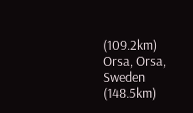(109.2km)
Orsa, Orsa, Sweden (148.5km)